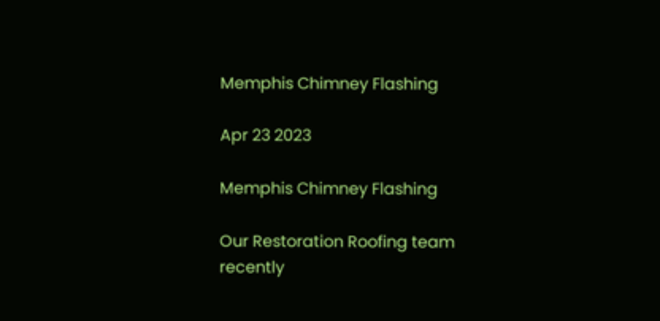Memphis Chimney Flashing

Apr 23 2023

Memphis Chimney Flashing

Our Restoration Roofing team recently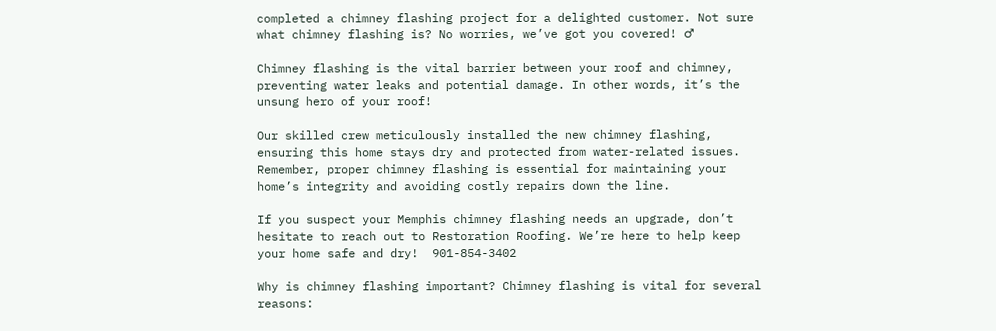completed a chimney flashing project for a delighted customer. Not sure what chimney flashing is? No worries, we’ve got you covered! ♂

Chimney flashing is the vital barrier between your roof and chimney, preventing water leaks and potential damage. In other words, it’s the unsung hero of your roof!

Our skilled crew meticulously installed the new chimney flashing, ensuring this home stays dry and protected from water-related issues. Remember, proper chimney flashing is essential for maintaining your home’s integrity and avoiding costly repairs down the line.

If you suspect your Memphis chimney flashing needs an upgrade, don’t hesitate to reach out to Restoration Roofing. We’re here to help keep your home safe and dry!  901-854-3402

Why is chimney flashing important? Chimney flashing is vital for several reasons: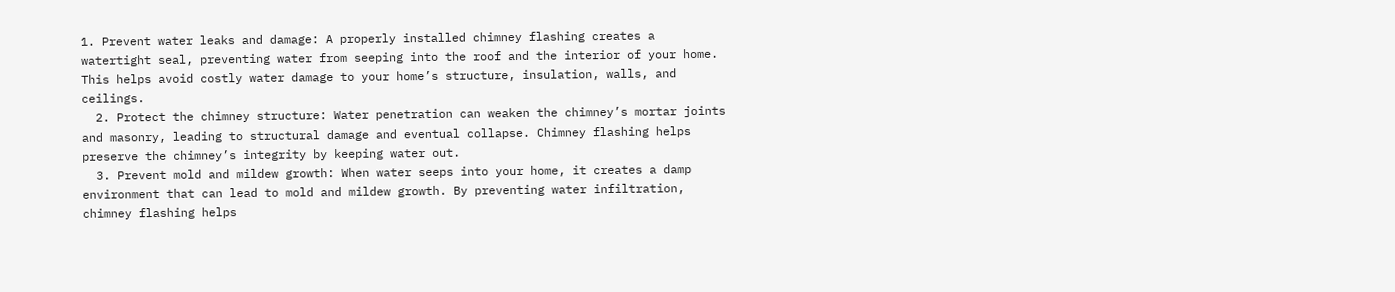1. Prevent water leaks and damage: A properly installed chimney flashing creates a watertight seal, preventing water from seeping into the roof and the interior of your home. This helps avoid costly water damage to your home’s structure, insulation, walls, and ceilings.
  2. Protect the chimney structure: Water penetration can weaken the chimney’s mortar joints and masonry, leading to structural damage and eventual collapse. Chimney flashing helps preserve the chimney’s integrity by keeping water out.
  3. Prevent mold and mildew growth: When water seeps into your home, it creates a damp environment that can lead to mold and mildew growth. By preventing water infiltration, chimney flashing helps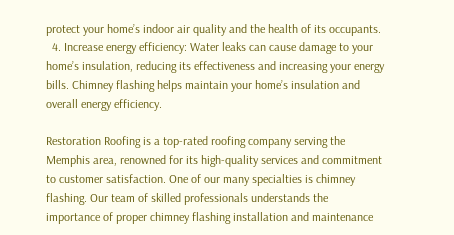protect your home’s indoor air quality and the health of its occupants.
  4. Increase energy efficiency: Water leaks can cause damage to your home’s insulation, reducing its effectiveness and increasing your energy bills. Chimney flashing helps maintain your home’s insulation and overall energy efficiency.

Restoration Roofing is a top-rated roofing company serving the Memphis area, renowned for its high-quality services and commitment to customer satisfaction. One of our many specialties is chimney flashing. Our team of skilled professionals understands the importance of proper chimney flashing installation and maintenance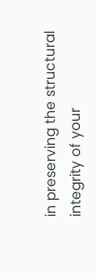in preserving the structural integrity of your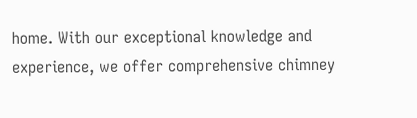home. With our exceptional knowledge and experience, we offer comprehensive chimney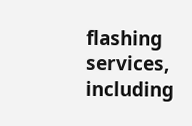flashing services, including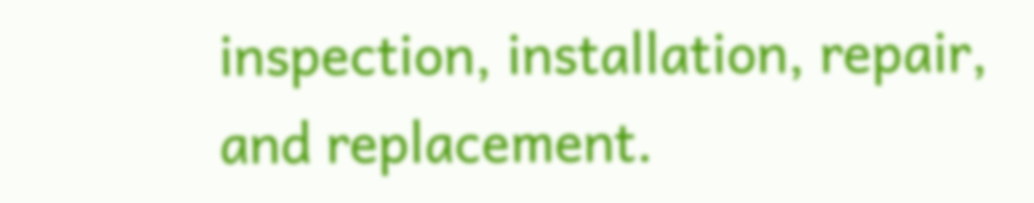inspection, installation, repair, and replacement.